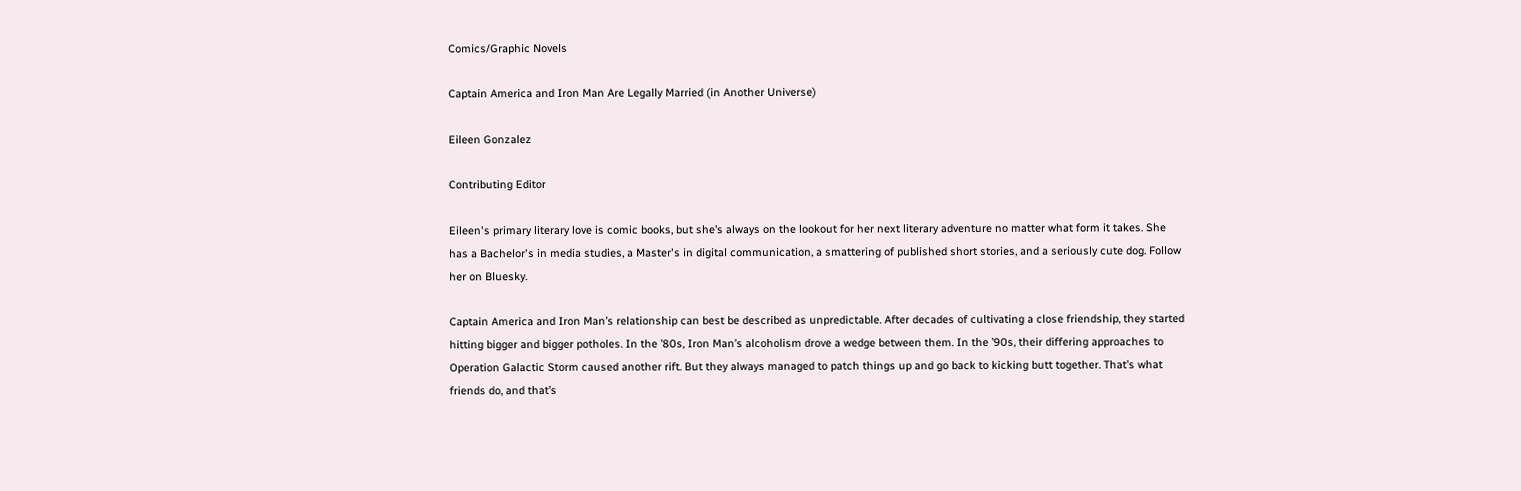Comics/Graphic Novels

Captain America and Iron Man Are Legally Married (in Another Universe)

Eileen Gonzalez

Contributing Editor

Eileen's primary literary love is comic books, but she’s always on the lookout for her next literary adventure no matter what form it takes. She has a Bachelor's in media studies, a Master's in digital communication, a smattering of published short stories, and a seriously cute dog. Follow her on Bluesky.

Captain America and Iron Man’s relationship can best be described as unpredictable. After decades of cultivating a close friendship, they started hitting bigger and bigger potholes. In the ’80s, Iron Man’s alcoholism drove a wedge between them. In the ’90s, their differing approaches to Operation Galactic Storm caused another rift. But they always managed to patch things up and go back to kicking butt together. That’s what friends do, and that’s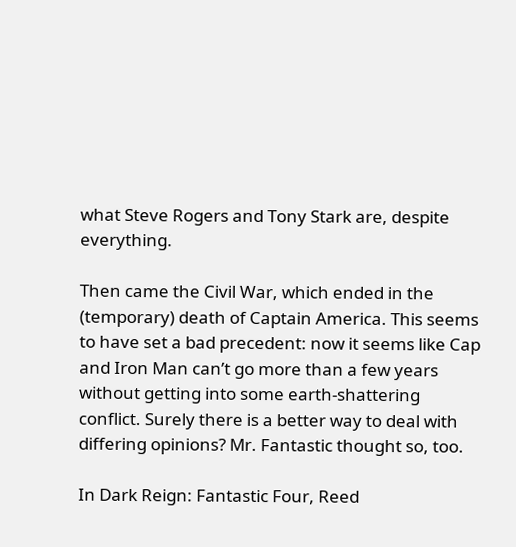what Steve Rogers and Tony Stark are, despite everything.

Then came the Civil War, which ended in the (temporary) death of Captain America. This seems to have set a bad precedent: now it seems like Cap and Iron Man can’t go more than a few years without getting into some earth-shattering conflict. Surely there is a better way to deal with differing opinions? Mr. Fantastic thought so, too.

In Dark Reign: Fantastic Four, Reed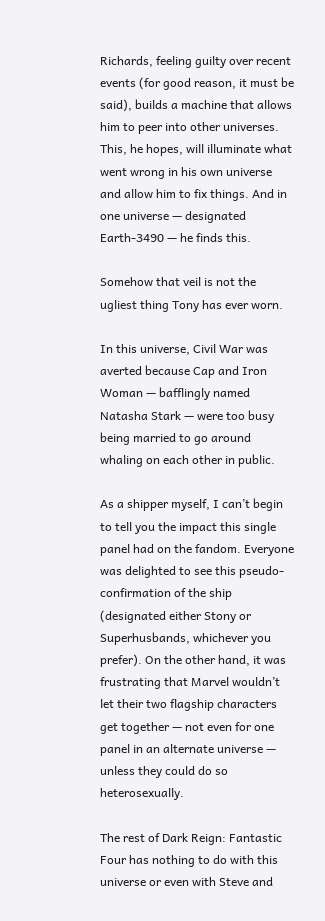Richards, feeling guilty over recent events (for good reason, it must be said), builds a machine that allows him to peer into other universes. This, he hopes, will illuminate what went wrong in his own universe and allow him to fix things. And in one universe — designated Earth-3490 — he finds this.

Somehow that veil is not the ugliest thing Tony has ever worn.

In this universe, Civil War was averted because Cap and Iron Woman — bafflingly named Natasha Stark — were too busy being married to go around whaling on each other in public.

As a shipper myself, I can’t begin to tell you the impact this single panel had on the fandom. Everyone was delighted to see this pseudo-confirmation of the ship (designated either Stony or Superhusbands, whichever you prefer). On the other hand, it was frustrating that Marvel wouldn’t let their two flagship characters get together — not even for one panel in an alternate universe — unless they could do so heterosexually.

The rest of Dark Reign: Fantastic Four has nothing to do with this universe or even with Steve and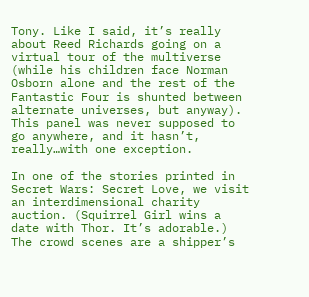Tony. Like I said, it’s really about Reed Richards going on a virtual tour of the multiverse (while his children face Norman Osborn alone and the rest of the Fantastic Four is shunted between alternate universes, but anyway). This panel was never supposed to go anywhere, and it hasn’t, really…with one exception.

In one of the stories printed in Secret Wars: Secret Love, we visit an interdimensional charity auction. (Squirrel Girl wins a date with Thor. It’s adorable.) The crowd scenes are a shipper’s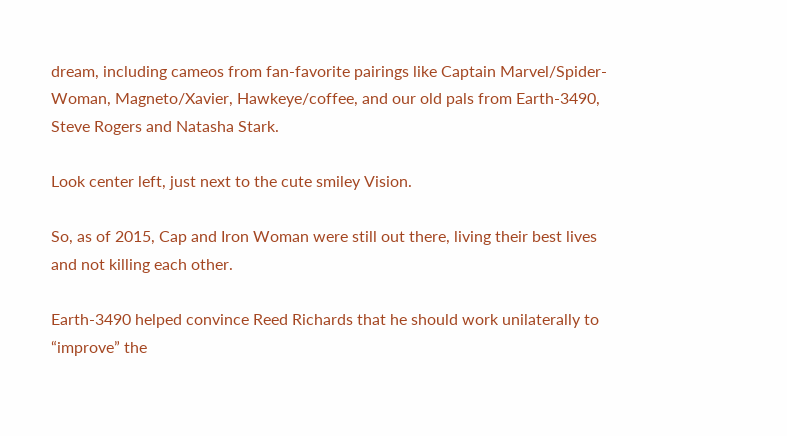dream, including cameos from fan-favorite pairings like Captain Marvel/Spider-Woman, Magneto/Xavier, Hawkeye/coffee, and our old pals from Earth-3490, Steve Rogers and Natasha Stark.

Look center left, just next to the cute smiley Vision.

So, as of 2015, Cap and Iron Woman were still out there, living their best lives and not killing each other.

Earth-3490 helped convince Reed Richards that he should work unilaterally to “improve” the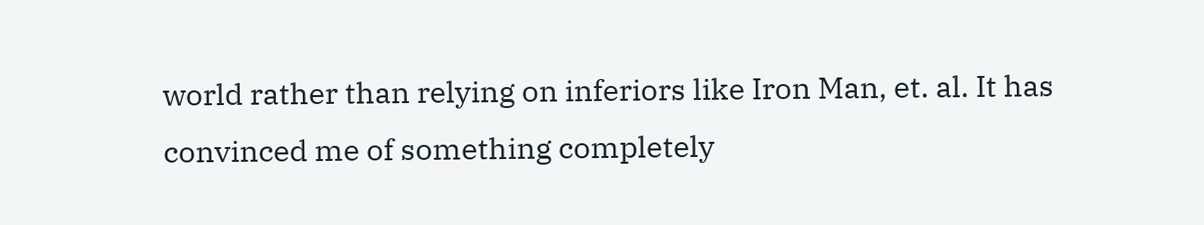world rather than relying on inferiors like Iron Man, et. al. It has convinced me of something completely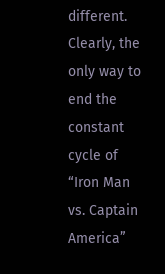different. Clearly, the only way to end the constant cycle of “Iron Man vs. Captain America”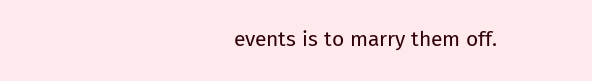events is to marry them off.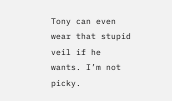Tony can even wear that stupid veil if he wants. I’m not picky.